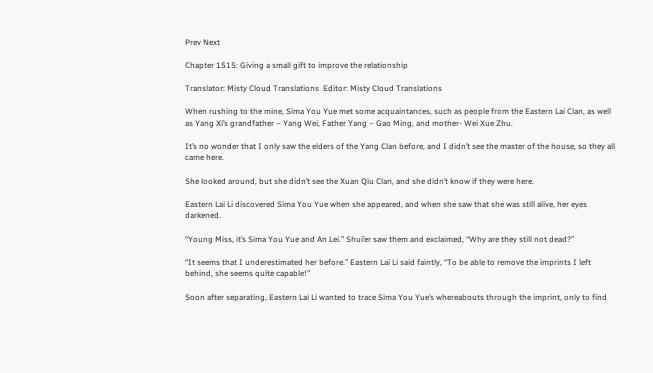Prev Next

Chapter 1515: Giving a small gift to improve the relationship

Translator: Misty Cloud Translations  Editor: Misty Cloud Translations

When rushing to the mine, Sima You Yue met some acquaintances, such as people from the Eastern Lai Clan, as well as Yang Xi’s grandfather – Yang Wei, Father Yang – Gao Ming, and mother- Wei Xue Zhu.

It’s no wonder that I only saw the elders of the Yang Clan before, and I didn’t see the master of the house, so they all came here.

She looked around, but she didn’t see the Xuan Qiu Clan, and she didn’t know if they were here.

Eastern Lai Li discovered Sima You Yue when she appeared, and when she saw that she was still alive, her eyes darkened.

“Young Miss, it’s Sima You Yue and An Lei.” Shui’er saw them and exclaimed, “Why are they still not dead?”

“It seems that I underestimated her before.” Eastern Lai Li said faintly, “To be able to remove the imprints I left behind, she seems quite capable!”

Soon after separating, Eastern Lai Li wanted to trace Sima You Yue’s whereabouts through the imprint, only to find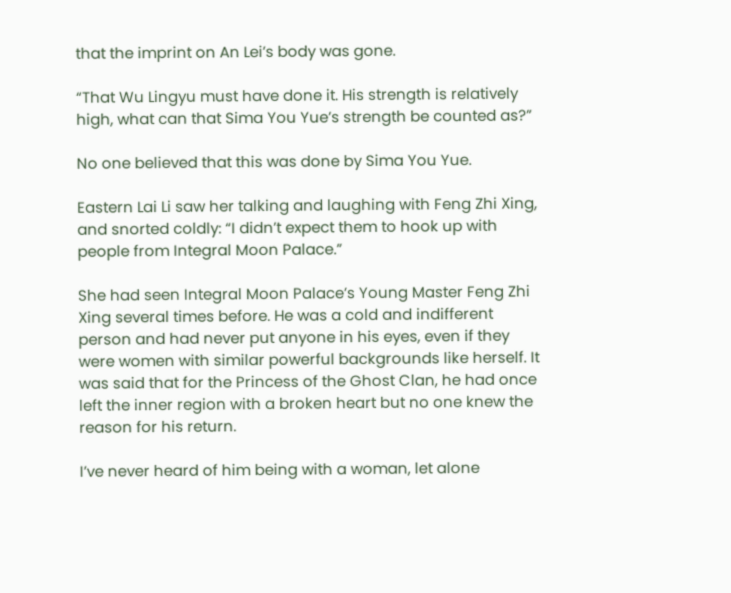that the imprint on An Lei’s body was gone.

“That Wu Lingyu must have done it. His strength is relatively high, what can that Sima You Yue’s strength be counted as?”

No one believed that this was done by Sima You Yue.

Eastern Lai Li saw her talking and laughing with Feng Zhi Xing, and snorted coldly: “I didn’t expect them to hook up with people from Integral Moon Palace.”

She had seen Integral Moon Palace’s Young Master Feng Zhi Xing several times before. He was a cold and indifferent person and had never put anyone in his eyes, even if they were women with similar powerful backgrounds like herself. It was said that for the Princess of the Ghost Clan, he had once left the inner region with a broken heart but no one knew the reason for his return.

I’ve never heard of him being with a woman, let alone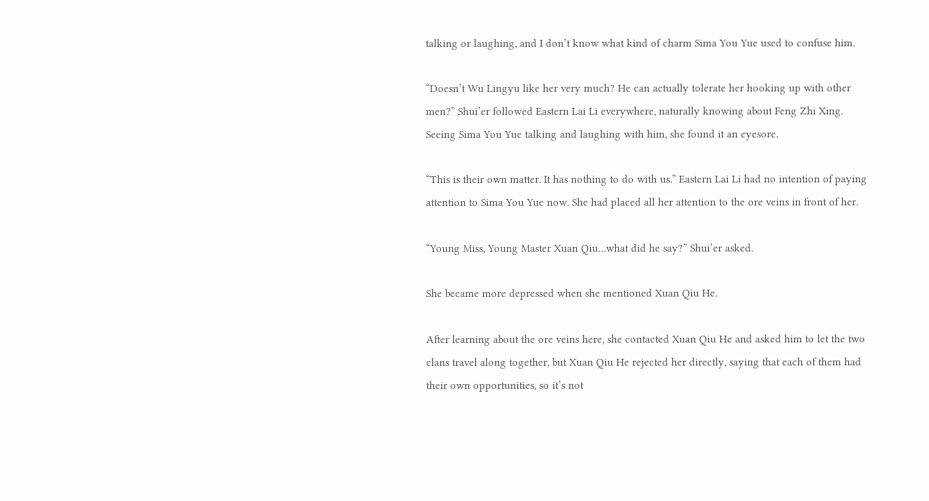talking or laughing, and I don’t know what kind of charm Sima You Yue used to confuse him.

“Doesn’t Wu Lingyu like her very much? He can actually tolerate her hooking up with other men?” Shui’er followed Eastern Lai Li everywhere, naturally knowing about Feng Zhi Xing. Seeing Sima You Yue talking and laughing with him, she found it an eyesore.

“This is their own matter. It has nothing to do with us.” Eastern Lai Li had no intention of paying attention to Sima You Yue now. She had placed all her attention to the ore veins in front of her.

“Young Miss, Young Master Xuan Qiu…what did he say?” Shui’er asked.

She became more depressed when she mentioned Xuan Qiu He.

After learning about the ore veins here, she contacted Xuan Qiu He and asked him to let the two clans travel along together, but Xuan Qiu He rejected her directly, saying that each of them had their own opportunities, so it’s not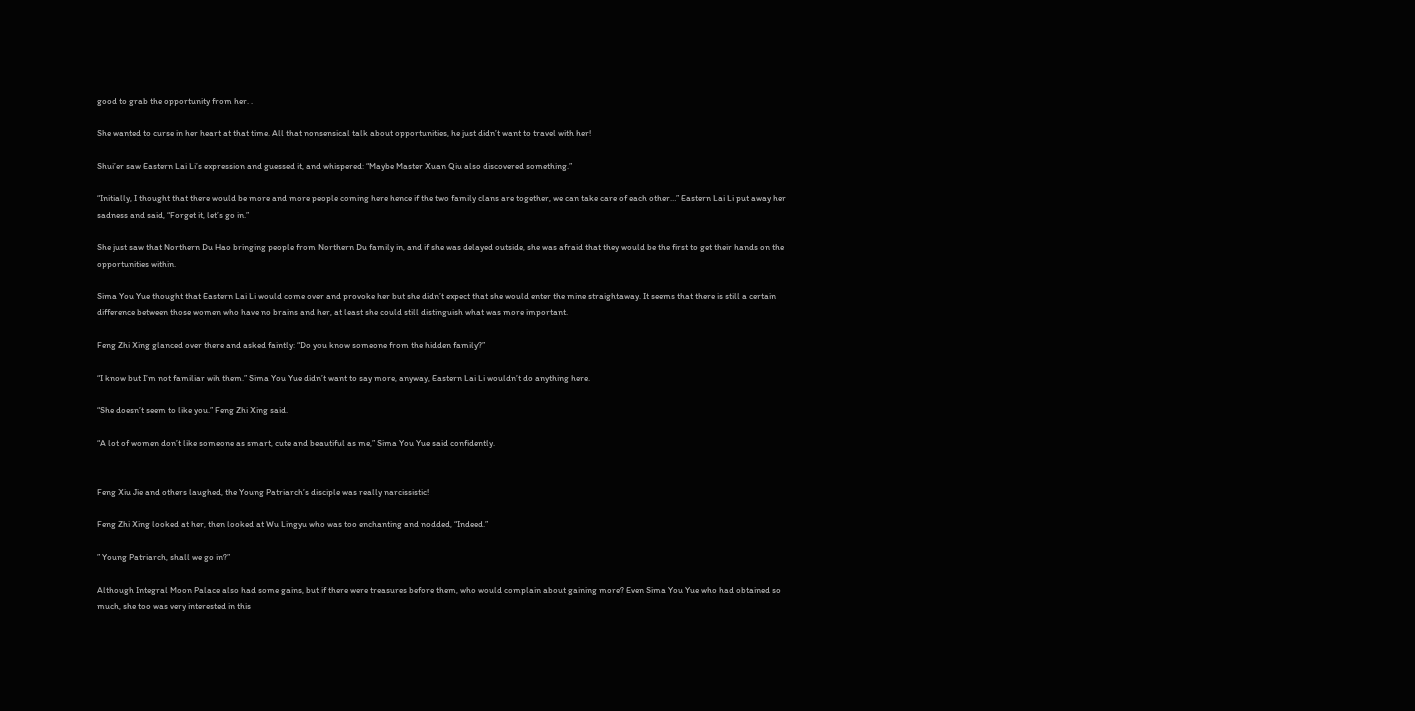good to grab the opportunity from her. .

She wanted to curse in her heart at that time. All that nonsensical talk about opportunities, he just didn’t want to travel with her!

Shui’er saw Eastern Lai Li’s expression and guessed it, and whispered: “Maybe Master Xuan Qiu also discovered something.”

“Initially, I thought that there would be more and more people coming here hence if the two family clans are together, we can take care of each other…” Eastern Lai Li put away her sadness and said, “Forget it, let’s go in.”

She just saw that Northern Du Hao bringing people from Northern Du family in, and if she was delayed outside, she was afraid that they would be the first to get their hands on the opportunities within.

Sima You Yue thought that Eastern Lai Li would come over and provoke her but she didn’t expect that she would enter the mine straightaway. It seems that there is still a certain difference between those women who have no brains and her, at least she could still distinguish what was more important.

Feng Zhi Xing glanced over there and asked faintly: “Do you know someone from the hidden family?”

“I know but I’m not familiar wih them.” Sima You Yue didn’t want to say more, anyway, Eastern Lai Li wouldn’t do anything here.

“She doesn’t seem to like you.” Feng Zhi Xing said.

“A lot of women don’t like someone as smart, cute and beautiful as me,” Sima You Yue said confidently.


Feng Xiu Jie and others laughed, the Young Patriarch’s disciple was really narcissistic!

Feng Zhi Xing looked at her, then looked at Wu Lingyu who was too enchanting and nodded, “Indeed.”

” Young Patriarch, shall we go in?”

Although Integral Moon Palace also had some gains, but if there were treasures before them, who would complain about gaining more? Even Sima You Yue who had obtained so much, she too was very interested in this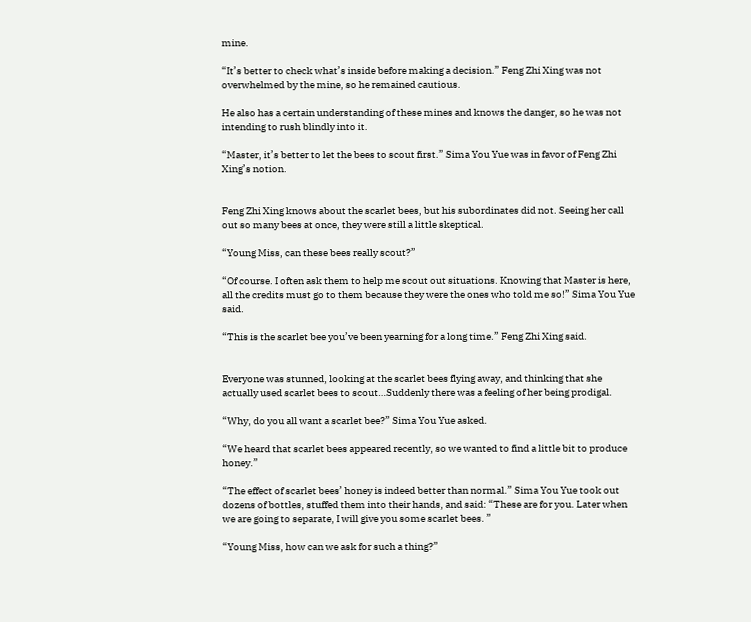mine.

“It’s better to check what’s inside before making a decision.” Feng Zhi Xing was not overwhelmed by the mine, so he remained cautious.

He also has a certain understanding of these mines and knows the danger, so he was not intending to rush blindly into it.

“Master, it’s better to let the bees to scout first.” Sima You Yue was in favor of Feng Zhi Xing’s notion.


Feng Zhi Xing knows about the scarlet bees, but his subordinates did not. Seeing her call out so many bees at once, they were still a little skeptical.

“Young Miss, can these bees really scout?”

“Of course. I often ask them to help me scout out situations. Knowing that Master is here, all the credits must go to them because they were the ones who told me so!” Sima You Yue said.

“This is the scarlet bee you’ve been yearning for a long time.” Feng Zhi Xing said.


Everyone was stunned, looking at the scarlet bees flying away, and thinking that she actually used scarlet bees to scout…Suddenly there was a feeling of her being prodigal.

“Why, do you all want a scarlet bee?” Sima You Yue asked.

“We heard that scarlet bees appeared recently, so we wanted to find a little bit to produce honey.”

“The effect of scarlet bees’ honey is indeed better than normal.” Sima You Yue took out dozens of bottles, stuffed them into their hands, and said: “These are for you. Later when we are going to separate, I will give you some scarlet bees. ”

“Young Miss, how can we ask for such a thing?”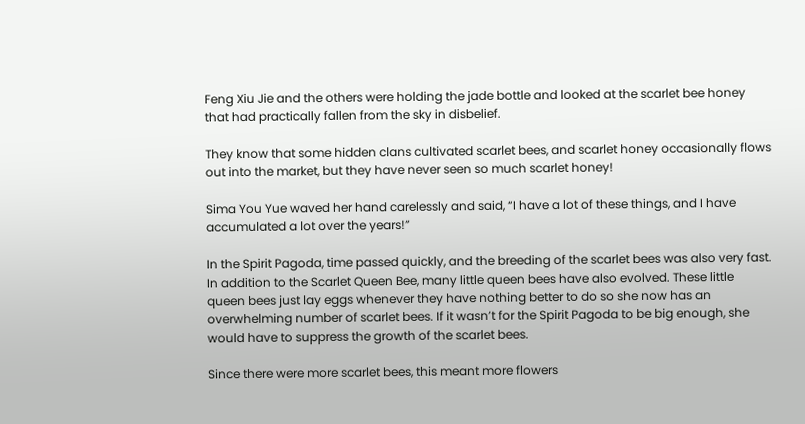Feng Xiu Jie and the others were holding the jade bottle and looked at the scarlet bee honey that had practically fallen from the sky in disbelief.

They know that some hidden clans cultivated scarlet bees, and scarlet honey occasionally flows out into the market, but they have never seen so much scarlet honey!

Sima You Yue waved her hand carelessly and said, “I have a lot of these things, and I have accumulated a lot over the years!”

In the Spirit Pagoda, time passed quickly, and the breeding of the scarlet bees was also very fast. In addition to the Scarlet Queen Bee, many little queen bees have also evolved. These little queen bees just lay eggs whenever they have nothing better to do so she now has an overwhelming number of scarlet bees. If it wasn’t for the Spirit Pagoda to be big enough, she would have to suppress the growth of the scarlet bees.

Since there were more scarlet bees, this meant more flowers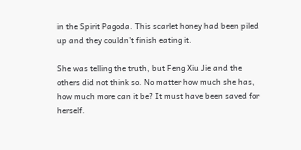in the Spirit Pagoda. This scarlet honey had been piled up and they couldn’t finish eating it.

She was telling the truth, but Feng Xiu Jie and the others did not think so. No matter how much she has, how much more can it be? It must have been saved for herself.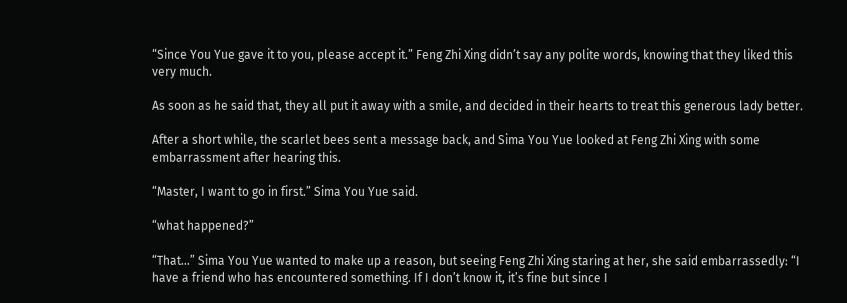“Since You Yue gave it to you, please accept it.” Feng Zhi Xing didn’t say any polite words, knowing that they liked this very much.

As soon as he said that, they all put it away with a smile, and decided in their hearts to treat this generous lady better.

After a short while, the scarlet bees sent a message back, and Sima You Yue looked at Feng Zhi Xing with some embarrassment after hearing this.

“Master, I want to go in first.” Sima You Yue said.

“what happened?”

“That…” Sima You Yue wanted to make up a reason, but seeing Feng Zhi Xing staring at her, she said embarrassedly: “I have a friend who has encountered something. If I don’t know it, it’s fine but since I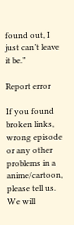found out, I just can’t leave it be.”

Report error

If you found broken links, wrong episode or any other problems in a anime/cartoon, please tell us. We will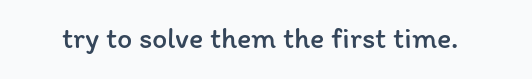try to solve them the first time.